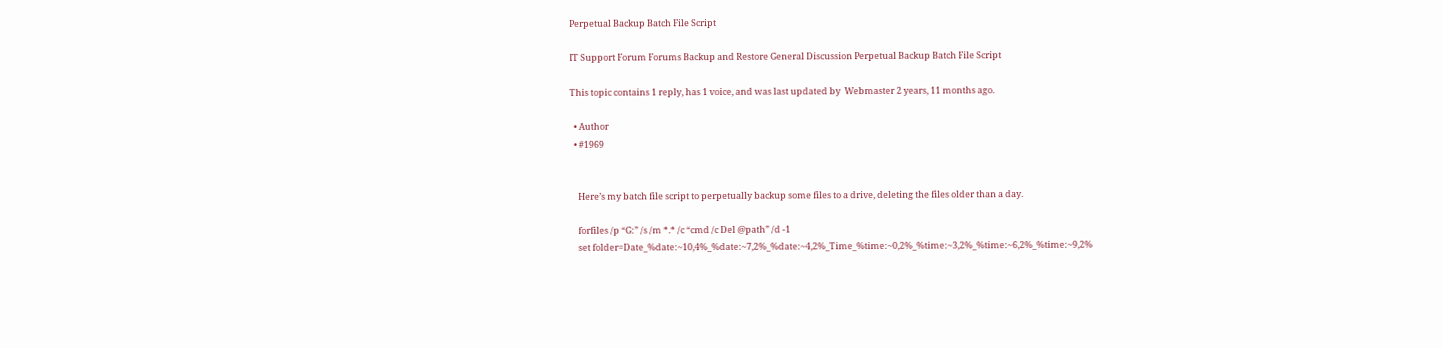Perpetual Backup Batch File Script

IT Support Forum Forums Backup and Restore General Discussion Perpetual Backup Batch File Script

This topic contains 1 reply, has 1 voice, and was last updated by  Webmaster 2 years, 11 months ago.

  • Author
  • #1969


    Here’s my batch file script to perpetually backup some files to a drive, deleting the files older than a day.

    forfiles /p “G:” /s /m *.* /c “cmd /c Del @path” /d -1
    set folder=Date_%date:~10,4%_%date:~7,2%_%date:~4,2%_Time_%time:~0,2%_%time:~3,2%_%time:~6,2%_%time:~9,2%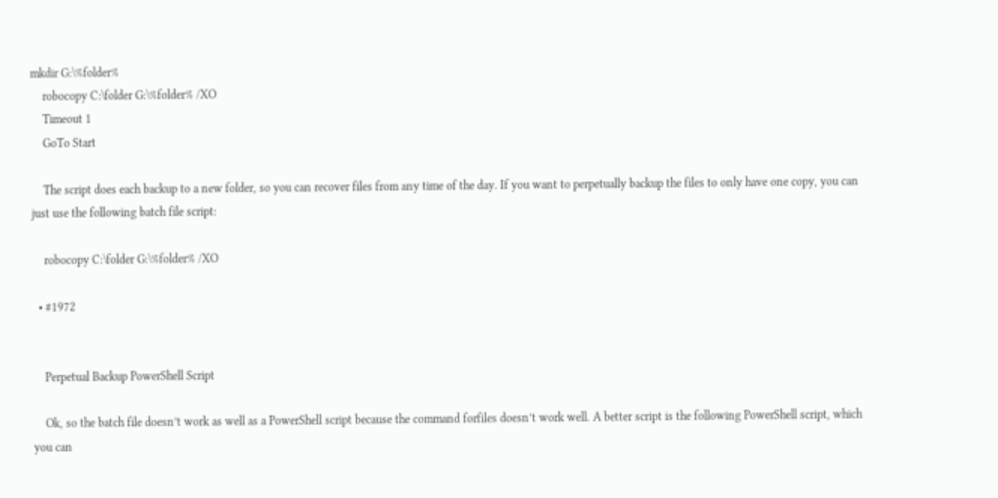mkdir G:\%folder%
    robocopy C:\folder G:\%folder% /XO
    Timeout 1
    GoTo Start

    The script does each backup to a new folder, so you can recover files from any time of the day. If you want to perpetually backup the files to only have one copy, you can just use the following batch file script:

    robocopy C:\folder G:\%folder% /XO

  • #1972


    Perpetual Backup PowerShell Script

    Ok, so the batch file doesn’t work as well as a PowerShell script because the command forfiles doesn’t work well. A better script is the following PowerShell script, which you can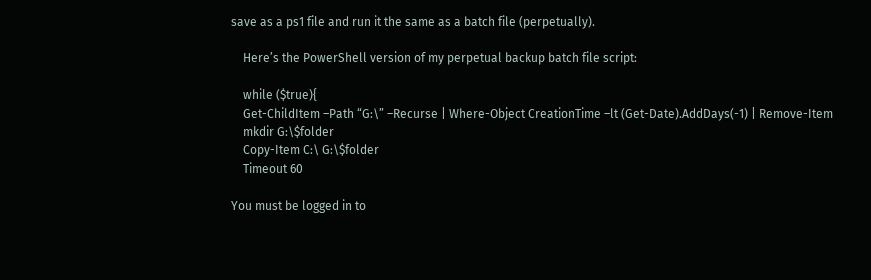save as a ps1 file and run it the same as a batch file (perpetually).

    Here’s the PowerShell version of my perpetual backup batch file script:

    while ($true){
    Get-ChildItem –Path “G:\” –Recurse | Where-Object CreationTime –lt (Get-Date).AddDays(-1) | Remove-Item
    mkdir G:\$folder
    Copy-Item C:\ G:\$folder
    Timeout 60

You must be logged in to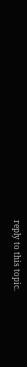reply to this topic.